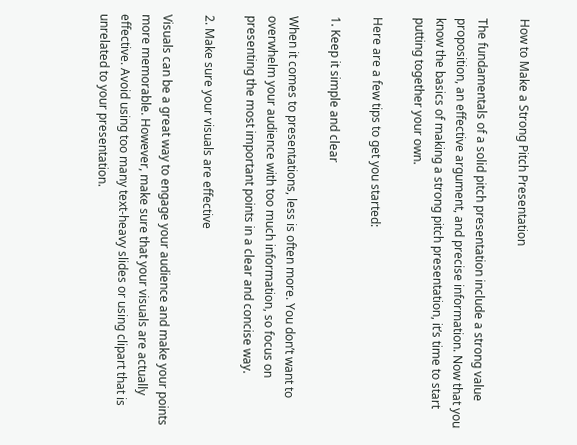How to Make a Strong Pitch Presentation

The fundamentals of a solid pitch presentation include a strong value proposition, an effective argument, and precise information. Now that you know the basics of making a strong pitch presentation, it’s time to start putting together your own.

Here are a few tips to get you started:

1. Keep it simple and clear

When it comes to presentations, less is often more. You don’t want to overwhelm your audience with too much information, so focus on presenting the most important points in a clear and concise way.

2. Make sure your visuals are effective

Visuals can be a great way to engage your audience and make your points more memorable. However, make sure that your visuals are actually effective. Avoid using too many text-heavy slides or using clipart that is unrelated to your presentation.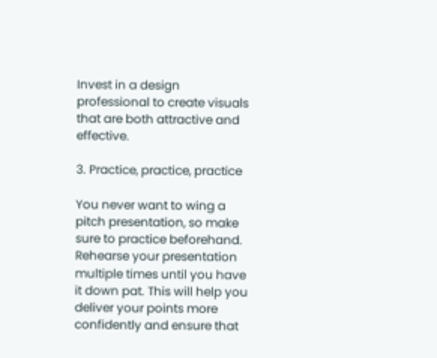Invest in a design professional to create visuals that are both attractive and effective.

3. Practice, practice, practice

You never want to wing a pitch presentation, so make sure to practice beforehand. Rehearse your presentation multiple times until you have it down pat. This will help you deliver your points more confidently and ensure that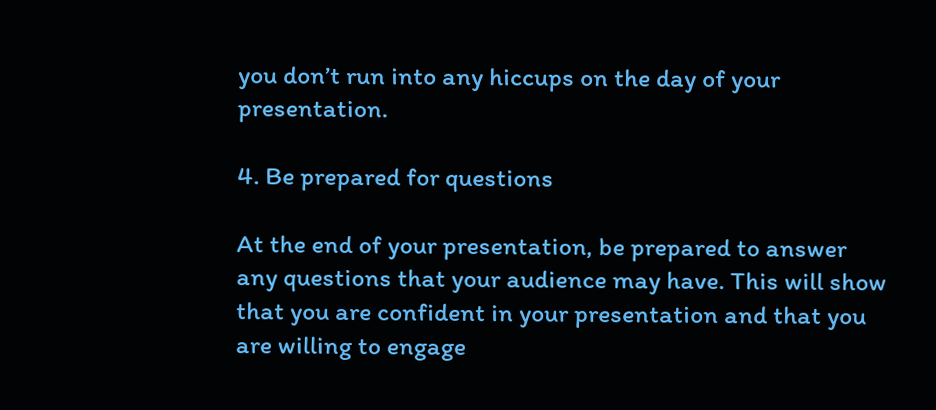you don’t run into any hiccups on the day of your presentation.

4. Be prepared for questions

At the end of your presentation, be prepared to answer any questions that your audience may have. This will show that you are confident in your presentation and that you are willing to engage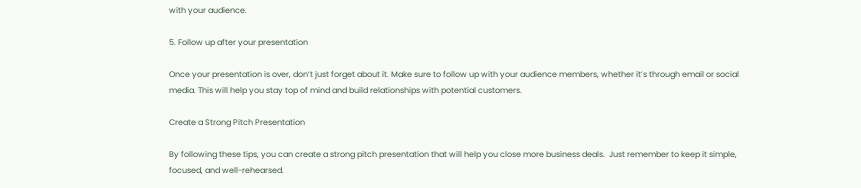with your audience.

5. Follow up after your presentation

Once your presentation is over, don’t just forget about it. Make sure to follow up with your audience members, whether it’s through email or social media. This will help you stay top of mind and build relationships with potential customers.

Create a Strong Pitch Presentation

By following these tips, you can create a strong pitch presentation that will help you close more business deals.  Just remember to keep it simple, focused, and well-rehearsed.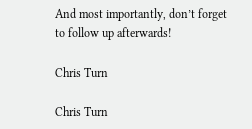And most importantly, don’t forget to follow up afterwards!

Chris Turn

Chris Turn